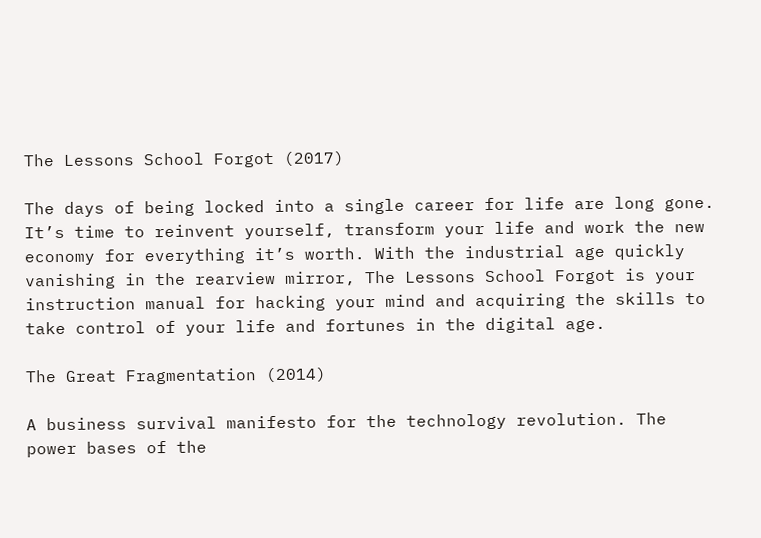The Lessons School Forgot (2017)

The days of being locked into a single career for life are long gone. It’s time to reinvent yourself, transform your life and work the new economy for everything it’s worth. With the industrial age quickly vanishing in the rearview mirror, The Lessons School Forgot is your instruction manual for hacking your mind and acquiring the skills to take control of your life and fortunes in the digital age.

The Great Fragmentation (2014)

A business survival manifesto for the technology revolution. The power bases of the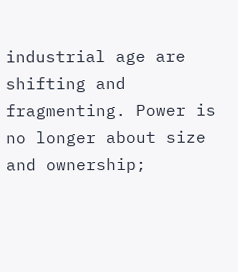industrial age are shifting and fragmenting. Power is no longer about size and ownership;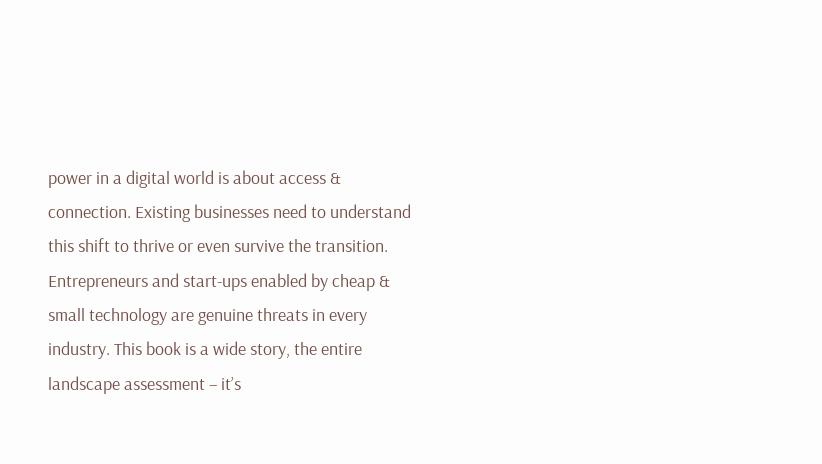power in a digital world is about access & connection. Existing businesses need to understand this shift to thrive or even survive the transition. Entrepreneurs and start-ups enabled by cheap & small technology are genuine threats in every industry. This book is a wide story, the entire landscape assessment – it’s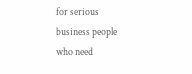for serious business people who need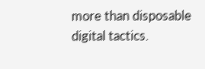more than disposable digital tactics.